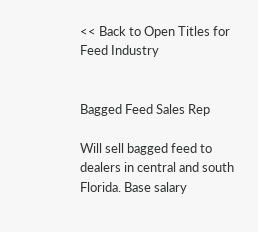<< Back to Open Titles for Feed Industry


Bagged Feed Sales Rep

Will sell bagged feed to dealers in central and south Florida. Base salary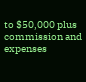to $50,000 plus commission and expenses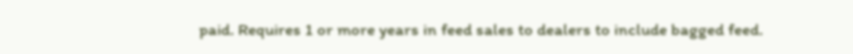paid. Requires 1 or more years in feed sales to dealers to include bagged feed.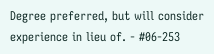Degree preferred, but will consider experience in lieu of. - #06-253